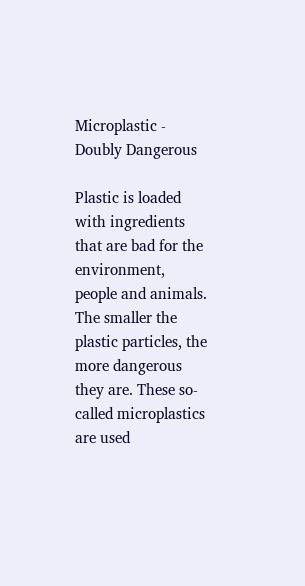Microplastic - Doubly Dangerous

Plastic is loaded with ingredients that are bad for the environment, people and animals. The smaller the plastic particles, the more dangerous they are. These so-called microplastics are used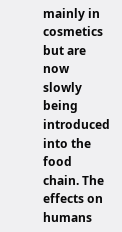mainly in cosmetics but are now slowly being introduced into the food chain. The effects on humans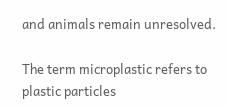and animals remain unresolved.

The term microplastic refers to plastic particles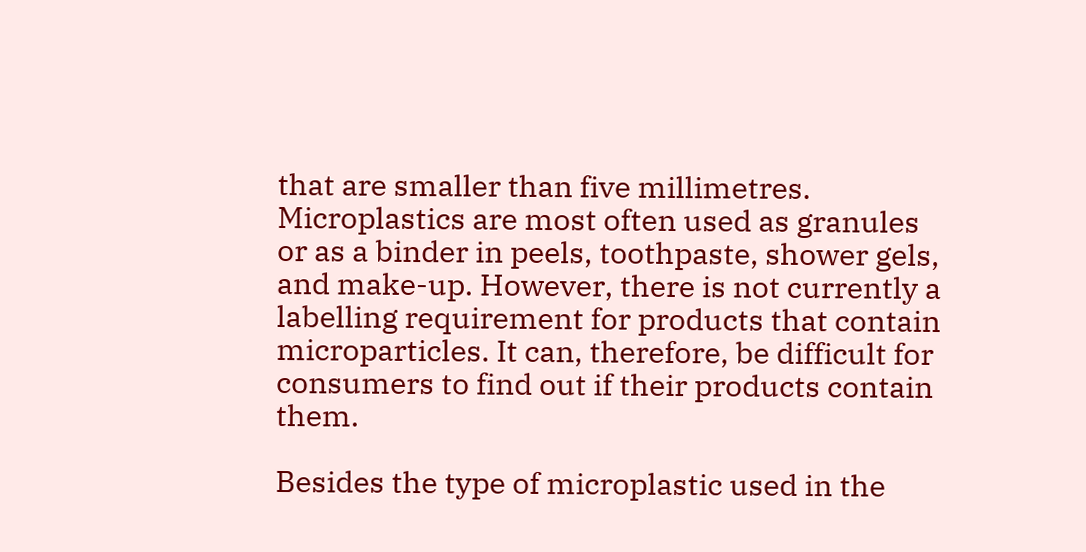that are smaller than five millimetres. Microplastics are most often used as granules or as a binder in peels, toothpaste, shower gels, and make-up. However, there is not currently a labelling requirement for products that contain microparticles. It can, therefore, be difficult for consumers to find out if their products contain them.

Besides the type of microplastic used in the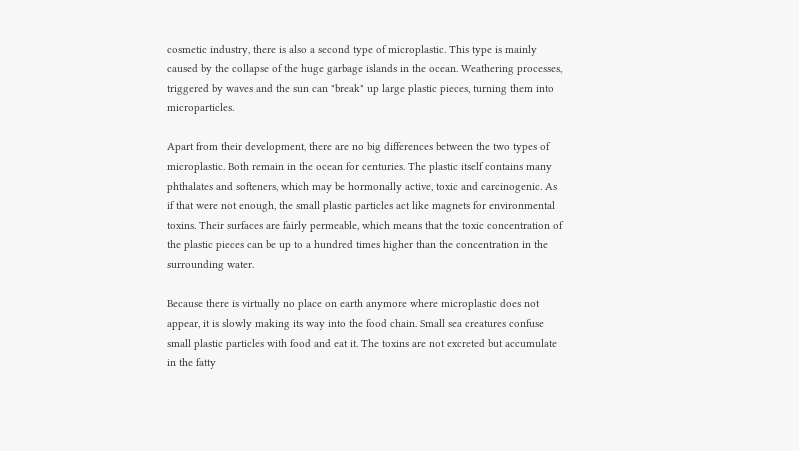cosmetic industry, there is also a second type of microplastic. This type is mainly caused by the collapse of the huge garbage islands in the ocean. Weathering processes, triggered by waves and the sun can "break" up large plastic pieces, turning them into microparticles.

Apart from their development, there are no big differences between the two types of microplastic. Both remain in the ocean for centuries. The plastic itself contains many phthalates and softeners, which may be hormonally active, toxic and carcinogenic. As if that were not enough, the small plastic particles act like magnets for environmental toxins. Their surfaces are fairly permeable, which means that the toxic concentration of the plastic pieces can be up to a hundred times higher than the concentration in the surrounding water.

Because there is virtually no place on earth anymore where microplastic does not appear, it is slowly making its way into the food chain. Small sea creatures confuse small plastic particles with food and eat it. The toxins are not excreted but accumulate in the fatty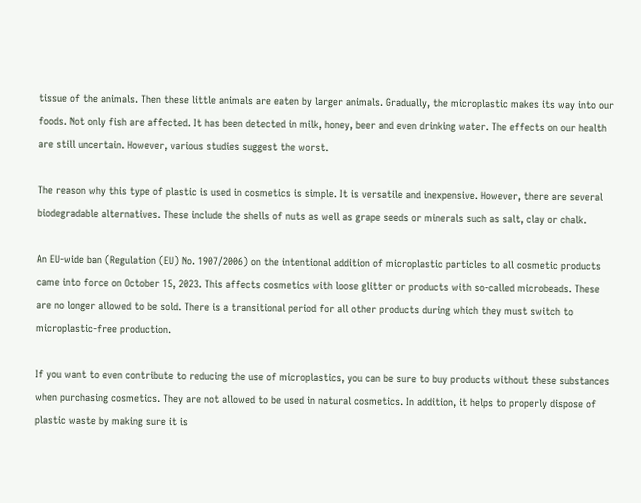tissue of the animals. Then these little animals are eaten by larger animals. Gradually, the microplastic makes its way into our foods. Not only fish are affected. It has been detected in milk, honey, beer and even drinking water. The effects on our health are still uncertain. However, various studies suggest the worst.

The reason why this type of plastic is used in cosmetics is simple. It is versatile and inexpensive. However, there are several biodegradable alternatives. These include the shells of nuts as well as grape seeds or minerals such as salt, clay or chalk.

An EU-wide ban (Regulation (EU) No. 1907/2006) on the intentional addition of microplastic particles to all cosmetic products came into force on October 15, 2023. This affects cosmetics with loose glitter or products with so-called microbeads. These are no longer allowed to be sold. There is a transitional period for all other products during which they must switch to microplastic-free production.

If you want to even contribute to reducing the use of microplastics, you can be sure to buy products without these substances when purchasing cosmetics. They are not allowed to be used in natural cosmetics. In addition, it helps to properly dispose of plastic waste by making sure it is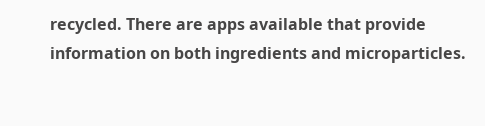recycled. There are apps available that provide information on both ingredients and microparticles.